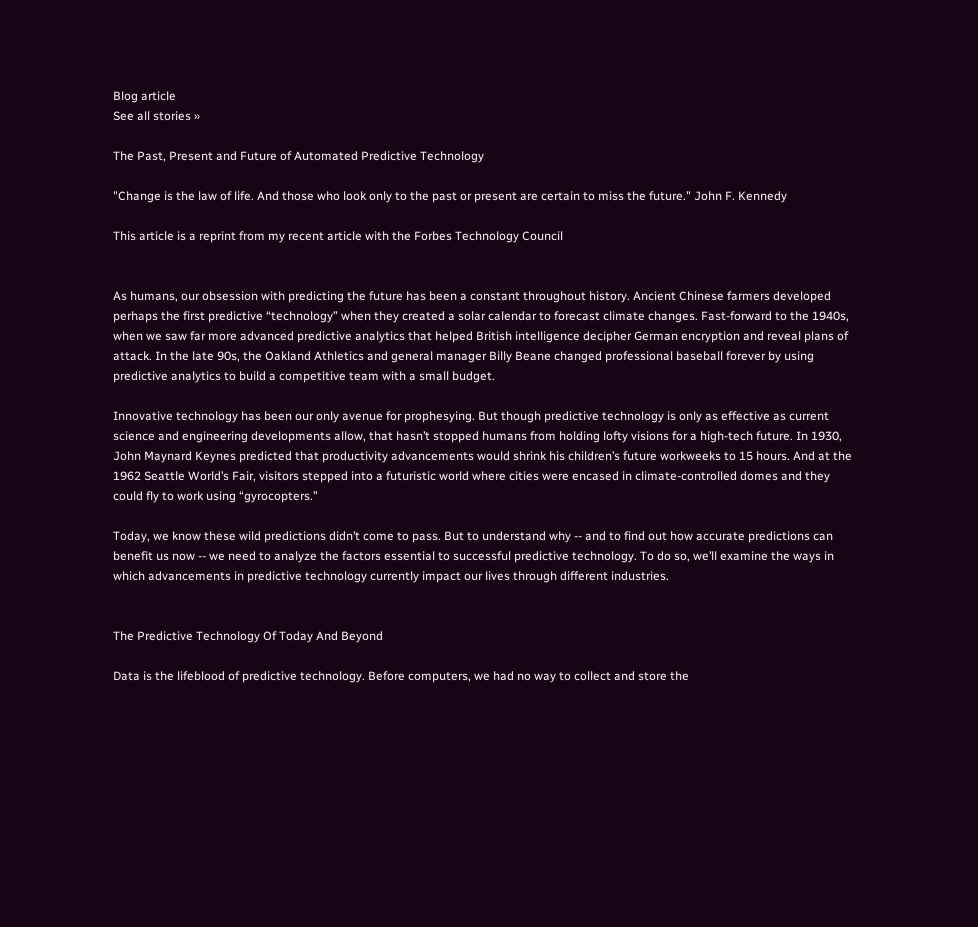Blog article
See all stories »

The Past, Present and Future of Automated Predictive Technology

"Change is the law of life. And those who look only to the past or present are certain to miss the future." John F. Kennedy

This article is a reprint from my recent article with the Forbes Technology Council


As humans, our obsession with predicting the future has been a constant throughout history. Ancient Chinese farmers developed perhaps the first predictive “technology” when they created a solar calendar to forecast climate changes. Fast-forward to the 1940s, when we saw far more advanced predictive analytics that helped British intelligence decipher German encryption and reveal plans of attack. In the late 90s, the Oakland Athletics and general manager Billy Beane changed professional baseball forever by using predictive analytics to build a competitive team with a small budget.

Innovative technology has been our only avenue for prophesying. But though predictive technology is only as effective as current science and engineering developments allow, that hasn’t stopped humans from holding lofty visions for a high-tech future. In 1930, John Maynard Keynes predicted that productivity advancements would shrink his children’s future workweeks to 15 hours. And at the 1962 Seattle World’s Fair, visitors stepped into a futuristic world where cities were encased in climate-controlled domes and they could fly to work using “gyrocopters.”

Today, we know these wild predictions didn’t come to pass. But to understand why -- and to find out how accurate predictions can benefit us now -- we need to analyze the factors essential to successful predictive technology. To do so, we’ll examine the ways in which advancements in predictive technology currently impact our lives through different industries.


The Predictive Technology Of Today And Beyond

Data is the lifeblood of predictive technology. Before computers, we had no way to collect and store the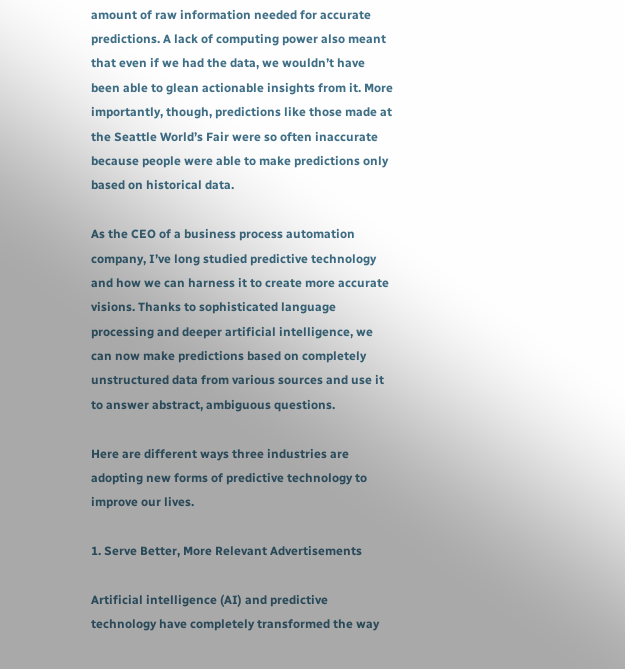amount of raw information needed for accurate predictions. A lack of computing power also meant that even if we had the data, we wouldn’t have been able to glean actionable insights from it. More importantly, though, predictions like those made at the Seattle World’s Fair were so often inaccurate because people were able to make predictions only based on historical data.

As the CEO of a business process automation company, I’ve long studied predictive technology and how we can harness it to create more accurate visions. Thanks to sophisticated language processing and deeper artificial intelligence, we can now make predictions based on completely unstructured data from various sources and use it to answer abstract, ambiguous questions.

Here are different ways three industries are adopting new forms of predictive technology to improve our lives.

1. Serve Better, More Relevant Advertisements

Artificial intelligence (AI) and predictive technology have completely transformed the way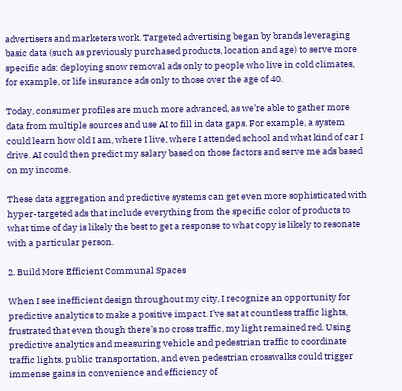advertisers and marketers work. Targeted advertising began by brands leveraging basic data (such as previously purchased products, location and age) to serve more specific ads: deploying snow removal ads only to people who live in cold climates, for example, or life insurance ads only to those over the age of 40.

Today, consumer profiles are much more advanced, as we’re able to gather more data from multiple sources and use AI to fill in data gaps. For example, a system could learn how old I am, where I live, where I attended school and what kind of car I drive. AI could then predict my salary based on those factors and serve me ads based on my income.

These data aggregation and predictive systems can get even more sophisticated with hyper-targeted ads that include everything from the specific color of products to what time of day is likely the best to get a response to what copy is likely to resonate with a particular person.

2. Build More Efficient Communal Spaces

When I see inefficient design throughout my city, I recognize an opportunity for predictive analytics to make a positive impact. I’ve sat at countless traffic lights, frustrated that even though there’s no cross traffic, my light remained red. Using predictive analytics and measuring vehicle and pedestrian traffic to coordinate traffic lights, public transportation, and even pedestrian crosswalks could trigger immense gains in convenience and efficiency of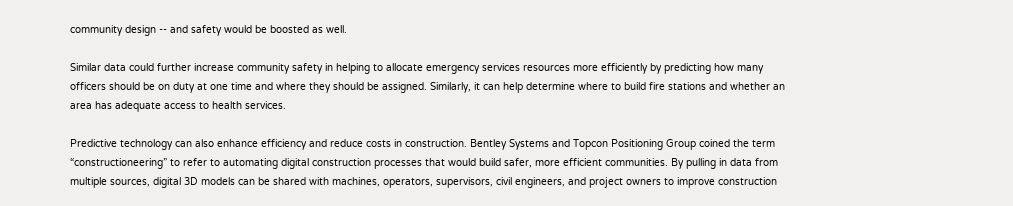community design -- and safety would be boosted as well.

Similar data could further increase community safety in helping to allocate emergency services resources more efficiently by predicting how many officers should be on duty at one time and where they should be assigned. Similarly, it can help determine where to build fire stations and whether an area has adequate access to health services.

Predictive technology can also enhance efficiency and reduce costs in construction. Bentley Systems and Topcon Positioning Group coined the term “constructioneering” to refer to automating digital construction processes that would build safer, more efficient communities. By pulling in data from multiple sources, digital 3D models can be shared with machines, operators, supervisors, civil engineers, and project owners to improve construction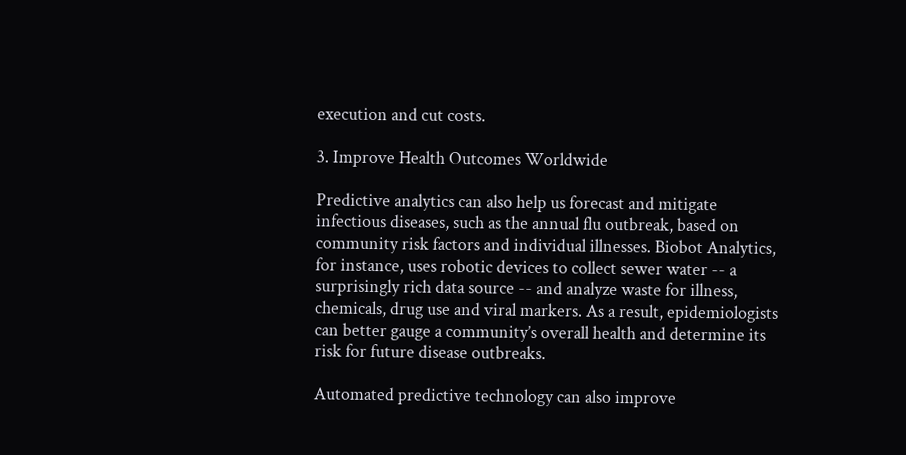execution and cut costs.

3. Improve Health Outcomes Worldwide

Predictive analytics can also help us forecast and mitigate infectious diseases, such as the annual flu outbreak, based on community risk factors and individual illnesses. Biobot Analytics, for instance, uses robotic devices to collect sewer water -- a surprisingly rich data source -- and analyze waste for illness, chemicals, drug use and viral markers. As a result, epidemiologists can better gauge a community’s overall health and determine its risk for future disease outbreaks.

Automated predictive technology can also improve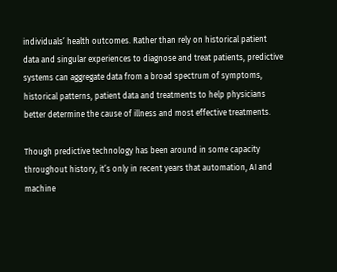individuals’ health outcomes. Rather than rely on historical patient data and singular experiences to diagnose and treat patients, predictive systems can aggregate data from a broad spectrum of symptoms, historical patterns, patient data and treatments to help physicians better determine the cause of illness and most effective treatments.

Though predictive technology has been around in some capacity throughout history, it’s only in recent years that automation, AI and machine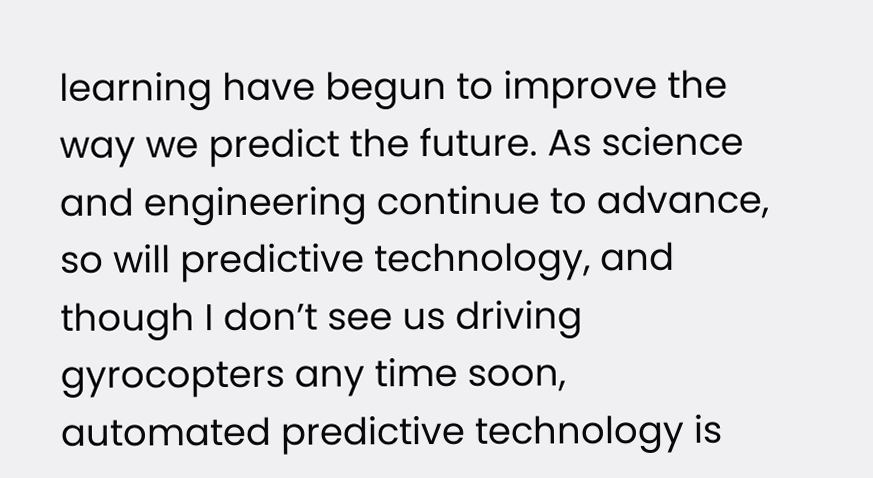learning have begun to improve the way we predict the future. As science and engineering continue to advance, so will predictive technology, and though I don’t see us driving gyrocopters any time soon, automated predictive technology is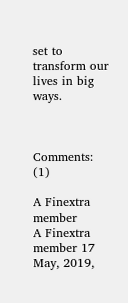set to transform our lives in big ways.



Comments: (1)

A Finextra member
A Finextra member 17 May, 2019,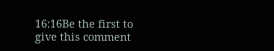16:16Be the first to give this comment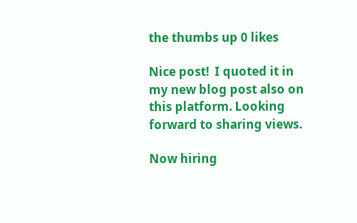the thumbs up 0 likes

Nice post!  I quoted it in my new blog post also on this platform. Looking forward to sharing views.

Now hiring